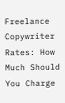Freelance Copywriter Rates: How Much Should You Charge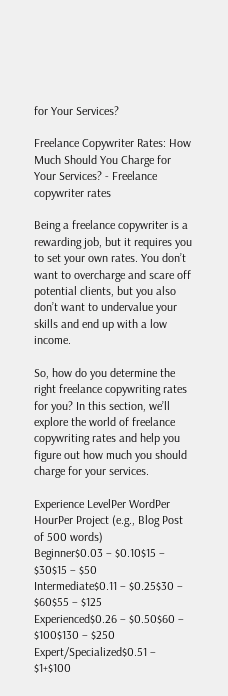for Your Services?

Freelance Copywriter Rates: How Much Should You Charge for Your Services? - Freelance copywriter rates

Being a freelance copywriter is a rewarding job, but it requires you to set your own rates. You don’t want to overcharge and scare off potential clients, but you also don’t want to undervalue your skills and end up with a low income.

So, how do you determine the right freelance copywriting rates for you? In this section, we’ll explore the world of freelance copywriting rates and help you figure out how much you should charge for your services.

Experience LevelPer WordPer HourPer Project (e.g., Blog Post of 500 words)
Beginner$0.03 – $0.10$15 – $30$15 – $50
Intermediate$0.11 – $0.25$30 – $60$55 – $125
Experienced$0.26 – $0.50$60 – $100$130 – $250
Expert/Specialized$0.51 – $1+$100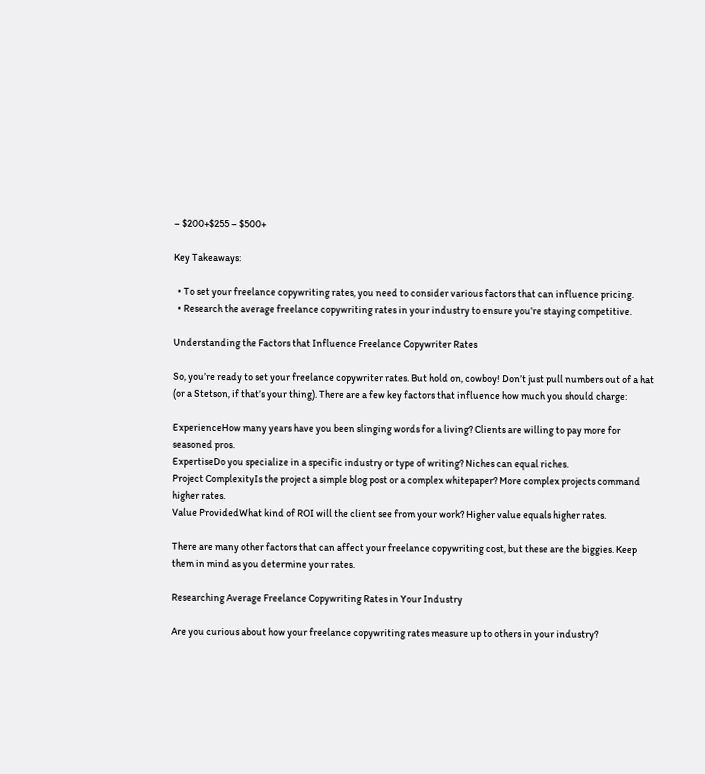– $200+$255 – $500+

Key Takeaways:

  • To set your freelance copywriting rates, you need to consider various factors that can influence pricing.
  • Research the average freelance copywriting rates in your industry to ensure you’re staying competitive.

Understanding the Factors that Influence Freelance Copywriter Rates

So, you’re ready to set your freelance copywriter rates. But hold on, cowboy! Don’t just pull numbers out of a hat (or a Stetson, if that’s your thing). There are a few key factors that influence how much you should charge:

ExperienceHow many years have you been slinging words for a living? Clients are willing to pay more for seasoned pros.
ExpertiseDo you specialize in a specific industry or type of writing? Niches can equal riches.
Project ComplexityIs the project a simple blog post or a complex whitepaper? More complex projects command higher rates.
Value ProvidedWhat kind of ROI will the client see from your work? Higher value equals higher rates.

There are many other factors that can affect your freelance copywriting cost, but these are the biggies. Keep them in mind as you determine your rates.

Researching Average Freelance Copywriting Rates in Your Industry

Are you curious about how your freelance copywriting rates measure up to others in your industry?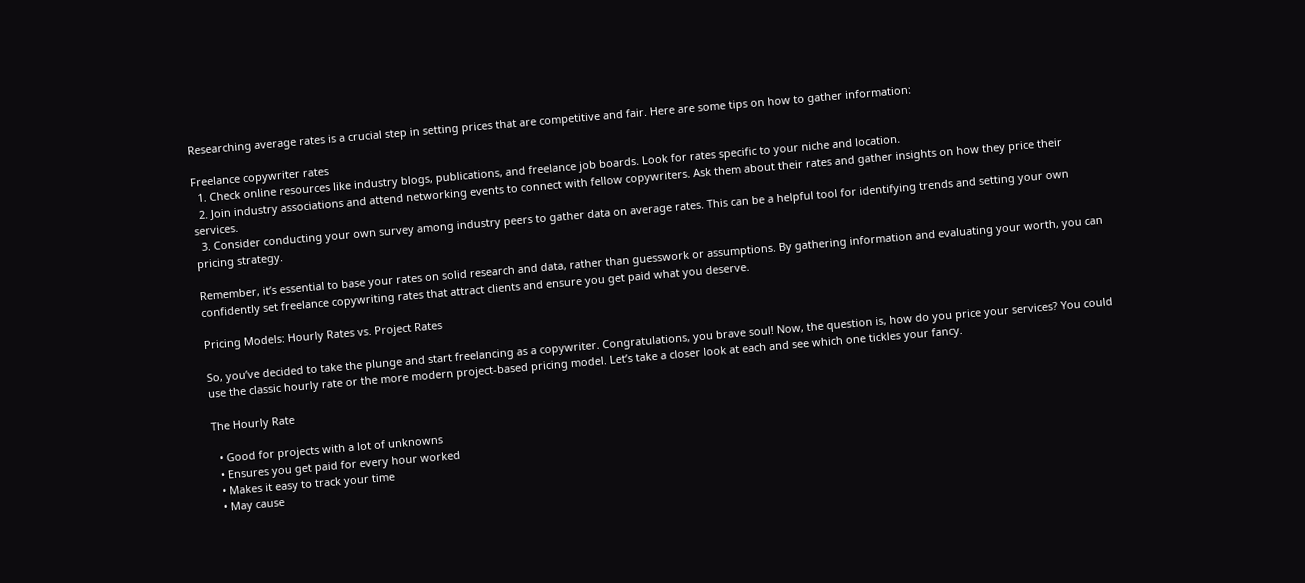Researching average rates is a crucial step in setting prices that are competitive and fair. Here are some tips on how to gather information:

Freelance copywriter rates
  1. Check online resources like industry blogs, publications, and freelance job boards. Look for rates specific to your niche and location.
  2. Join industry associations and attend networking events to connect with fellow copywriters. Ask them about their rates and gather insights on how they price their services.
  3. Consider conducting your own survey among industry peers to gather data on average rates. This can be a helpful tool for identifying trends and setting your own pricing strategy.

Remember, it’s essential to base your rates on solid research and data, rather than guesswork or assumptions. By gathering information and evaluating your worth, you can confidently set freelance copywriting rates that attract clients and ensure you get paid what you deserve.

Pricing Models: Hourly Rates vs. Project Rates

So, you’ve decided to take the plunge and start freelancing as a copywriter. Congratulations, you brave soul! Now, the question is, how do you price your services? You could use the classic hourly rate or the more modern project-based pricing model. Let’s take a closer look at each and see which one tickles your fancy.

The Hourly Rate

  • Good for projects with a lot of unknowns
  • Ensures you get paid for every hour worked
  • Makes it easy to track your time
  • May cause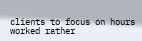clients to focus on hours worked rather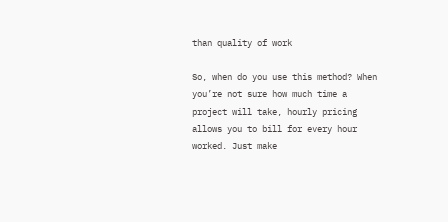than quality of work

So, when do you use this method? When you’re not sure how much time a project will take, hourly pricing allows you to bill for every hour worked. Just make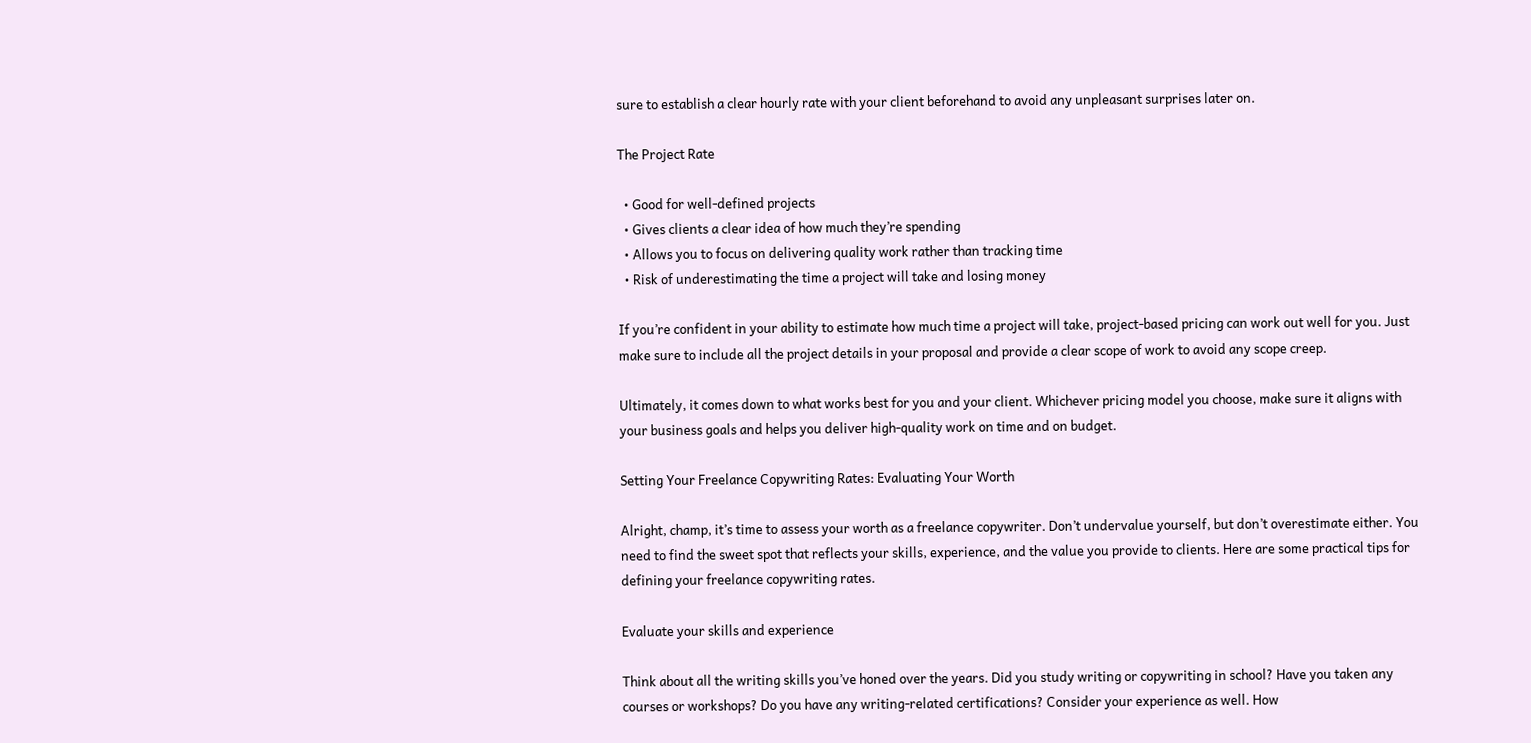sure to establish a clear hourly rate with your client beforehand to avoid any unpleasant surprises later on.

The Project Rate

  • Good for well-defined projects
  • Gives clients a clear idea of how much they’re spending
  • Allows you to focus on delivering quality work rather than tracking time
  • Risk of underestimating the time a project will take and losing money

If you’re confident in your ability to estimate how much time a project will take, project-based pricing can work out well for you. Just make sure to include all the project details in your proposal and provide a clear scope of work to avoid any scope creep.

Ultimately, it comes down to what works best for you and your client. Whichever pricing model you choose, make sure it aligns with your business goals and helps you deliver high-quality work on time and on budget.

Setting Your Freelance Copywriting Rates: Evaluating Your Worth

Alright, champ, it’s time to assess your worth as a freelance copywriter. Don’t undervalue yourself, but don’t overestimate either. You need to find the sweet spot that reflects your skills, experience, and the value you provide to clients. Here are some practical tips for defining your freelance copywriting rates.

Evaluate your skills and experience

Think about all the writing skills you’ve honed over the years. Did you study writing or copywriting in school? Have you taken any courses or workshops? Do you have any writing-related certifications? Consider your experience as well. How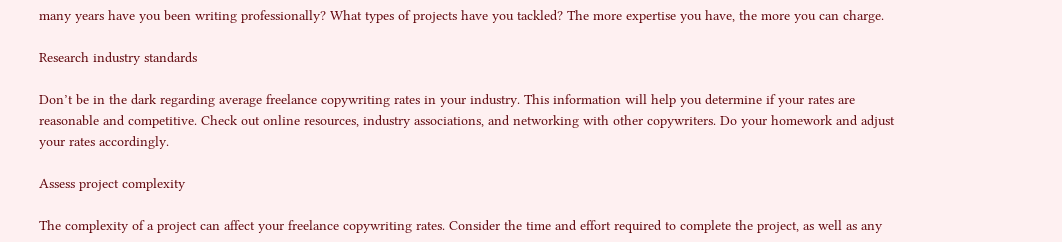many years have you been writing professionally? What types of projects have you tackled? The more expertise you have, the more you can charge.

Research industry standards

Don’t be in the dark regarding average freelance copywriting rates in your industry. This information will help you determine if your rates are reasonable and competitive. Check out online resources, industry associations, and networking with other copywriters. Do your homework and adjust your rates accordingly.

Assess project complexity

The complexity of a project can affect your freelance copywriting rates. Consider the time and effort required to complete the project, as well as any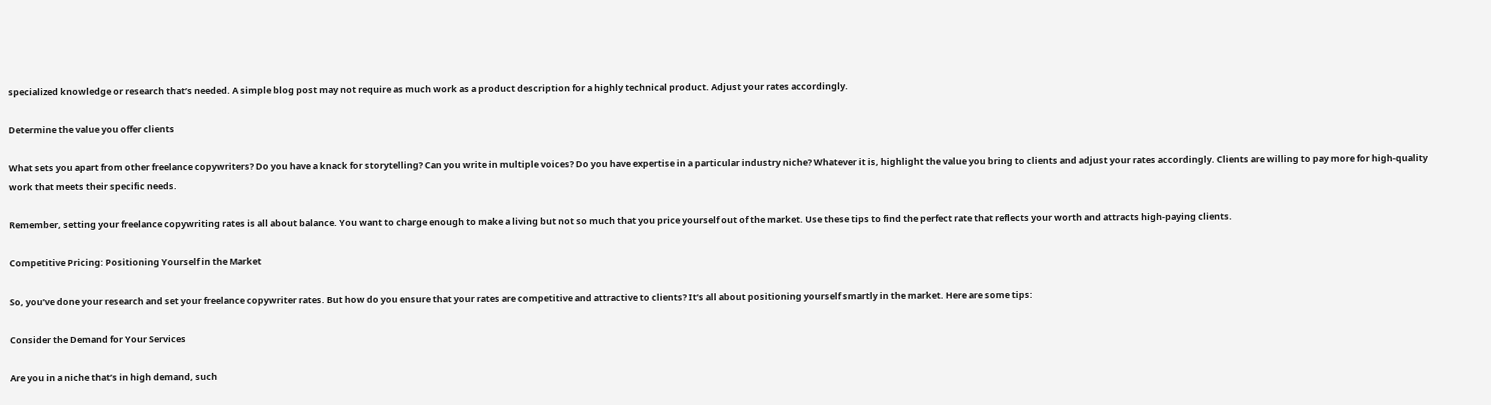specialized knowledge or research that’s needed. A simple blog post may not require as much work as a product description for a highly technical product. Adjust your rates accordingly.

Determine the value you offer clients

What sets you apart from other freelance copywriters? Do you have a knack for storytelling? Can you write in multiple voices? Do you have expertise in a particular industry niche? Whatever it is, highlight the value you bring to clients and adjust your rates accordingly. Clients are willing to pay more for high-quality work that meets their specific needs.

Remember, setting your freelance copywriting rates is all about balance. You want to charge enough to make a living but not so much that you price yourself out of the market. Use these tips to find the perfect rate that reflects your worth and attracts high-paying clients.

Competitive Pricing: Positioning Yourself in the Market

So, you’ve done your research and set your freelance copywriter rates. But how do you ensure that your rates are competitive and attractive to clients? It’s all about positioning yourself smartly in the market. Here are some tips:

Consider the Demand for Your Services

Are you in a niche that’s in high demand, such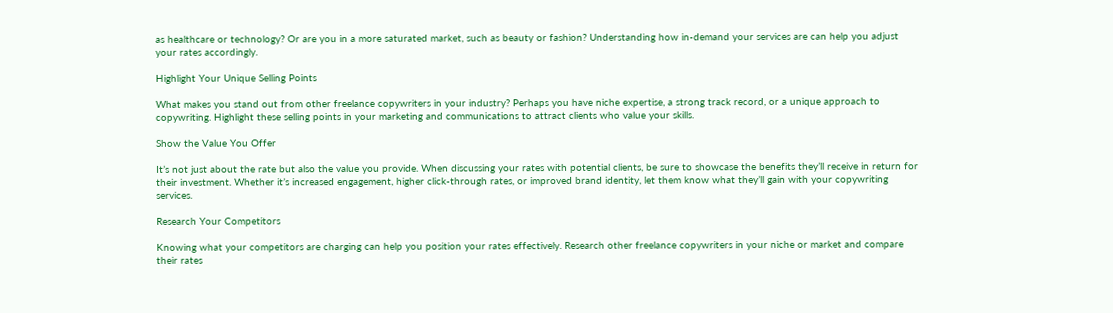as healthcare or technology? Or are you in a more saturated market, such as beauty or fashion? Understanding how in-demand your services are can help you adjust your rates accordingly.

Highlight Your Unique Selling Points

What makes you stand out from other freelance copywriters in your industry? Perhaps you have niche expertise, a strong track record, or a unique approach to copywriting. Highlight these selling points in your marketing and communications to attract clients who value your skills.

Show the Value You Offer

It’s not just about the rate but also the value you provide. When discussing your rates with potential clients, be sure to showcase the benefits they’ll receive in return for their investment. Whether it’s increased engagement, higher click-through rates, or improved brand identity, let them know what they’ll gain with your copywriting services.

Research Your Competitors

Knowing what your competitors are charging can help you position your rates effectively. Research other freelance copywriters in your niche or market and compare their rates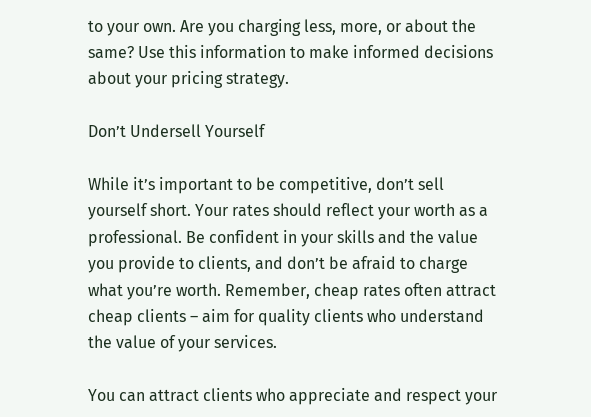to your own. Are you charging less, more, or about the same? Use this information to make informed decisions about your pricing strategy.

Don’t Undersell Yourself

While it’s important to be competitive, don’t sell yourself short. Your rates should reflect your worth as a professional. Be confident in your skills and the value you provide to clients, and don’t be afraid to charge what you’re worth. Remember, cheap rates often attract cheap clients – aim for quality clients who understand the value of your services.

You can attract clients who appreciate and respect your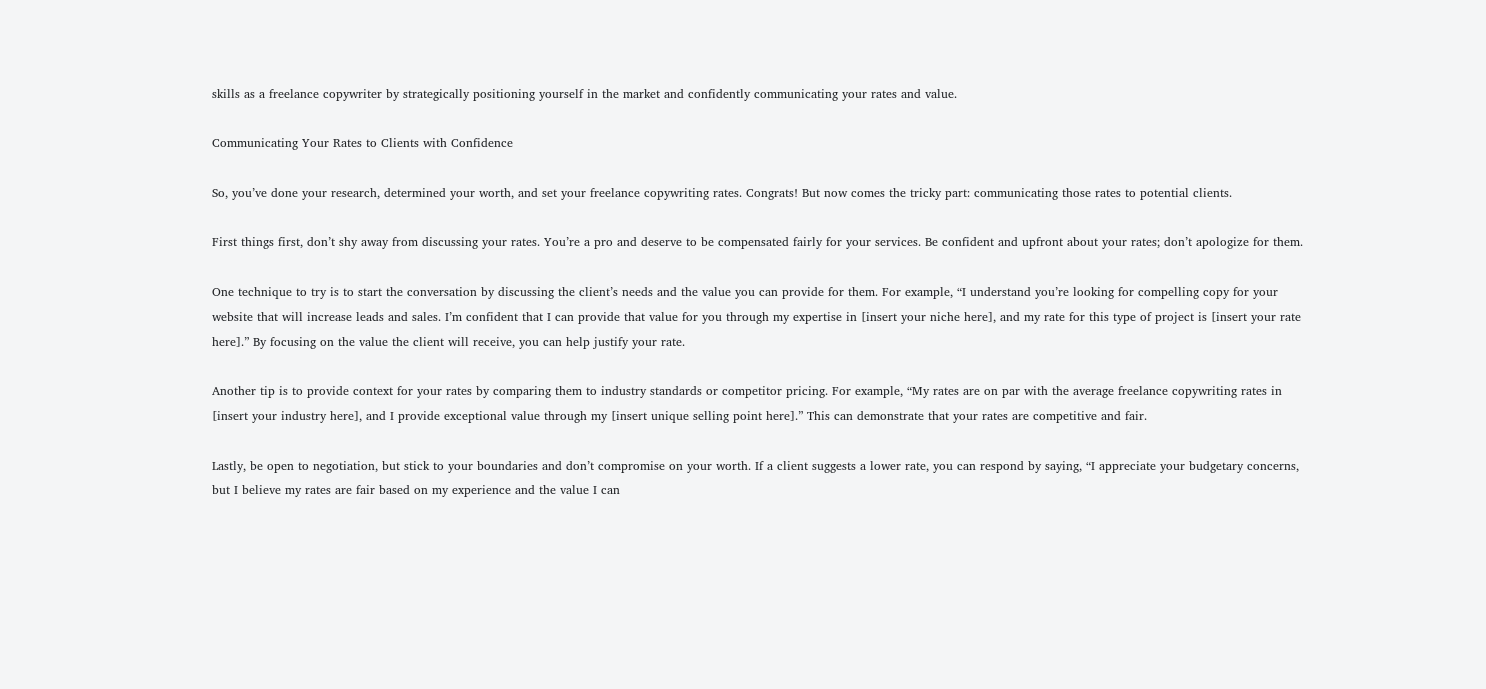skills as a freelance copywriter by strategically positioning yourself in the market and confidently communicating your rates and value.

Communicating Your Rates to Clients with Confidence

So, you’ve done your research, determined your worth, and set your freelance copywriting rates. Congrats! But now comes the tricky part: communicating those rates to potential clients.

First things first, don’t shy away from discussing your rates. You’re a pro and deserve to be compensated fairly for your services. Be confident and upfront about your rates; don’t apologize for them.

One technique to try is to start the conversation by discussing the client’s needs and the value you can provide for them. For example, “I understand you’re looking for compelling copy for your website that will increase leads and sales. I’m confident that I can provide that value for you through my expertise in [insert your niche here], and my rate for this type of project is [insert your rate here].” By focusing on the value the client will receive, you can help justify your rate.

Another tip is to provide context for your rates by comparing them to industry standards or competitor pricing. For example, “My rates are on par with the average freelance copywriting rates in [insert your industry here], and I provide exceptional value through my [insert unique selling point here].” This can demonstrate that your rates are competitive and fair.

Lastly, be open to negotiation, but stick to your boundaries and don’t compromise on your worth. If a client suggests a lower rate, you can respond by saying, “I appreciate your budgetary concerns, but I believe my rates are fair based on my experience and the value I can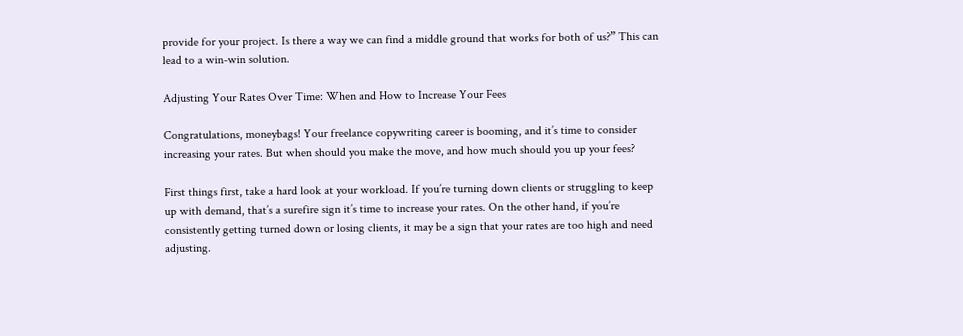provide for your project. Is there a way we can find a middle ground that works for both of us?” This can lead to a win-win solution.

Adjusting Your Rates Over Time: When and How to Increase Your Fees

Congratulations, moneybags! Your freelance copywriting career is booming, and it’s time to consider increasing your rates. But when should you make the move, and how much should you up your fees?

First things first, take a hard look at your workload. If you’re turning down clients or struggling to keep up with demand, that’s a surefire sign it’s time to increase your rates. On the other hand, if you’re consistently getting turned down or losing clients, it may be a sign that your rates are too high and need adjusting.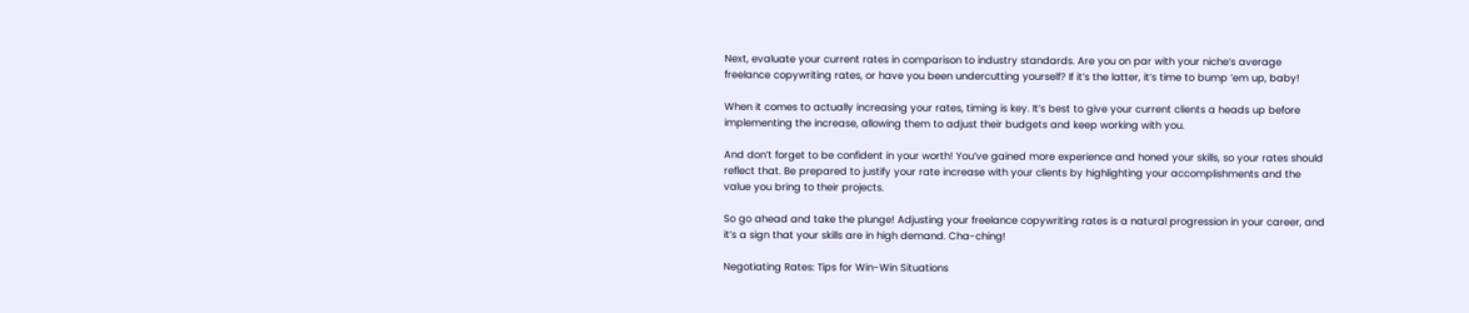Next, evaluate your current rates in comparison to industry standards. Are you on par with your niche’s average freelance copywriting rates, or have you been undercutting yourself? If it’s the latter, it’s time to bump ’em up, baby!

When it comes to actually increasing your rates, timing is key. It’s best to give your current clients a heads up before implementing the increase, allowing them to adjust their budgets and keep working with you.

And don’t forget to be confident in your worth! You’ve gained more experience and honed your skills, so your rates should reflect that. Be prepared to justify your rate increase with your clients by highlighting your accomplishments and the value you bring to their projects.

So go ahead and take the plunge! Adjusting your freelance copywriting rates is a natural progression in your career, and it’s a sign that your skills are in high demand. Cha-ching!

Negotiating Rates: Tips for Win-Win Situations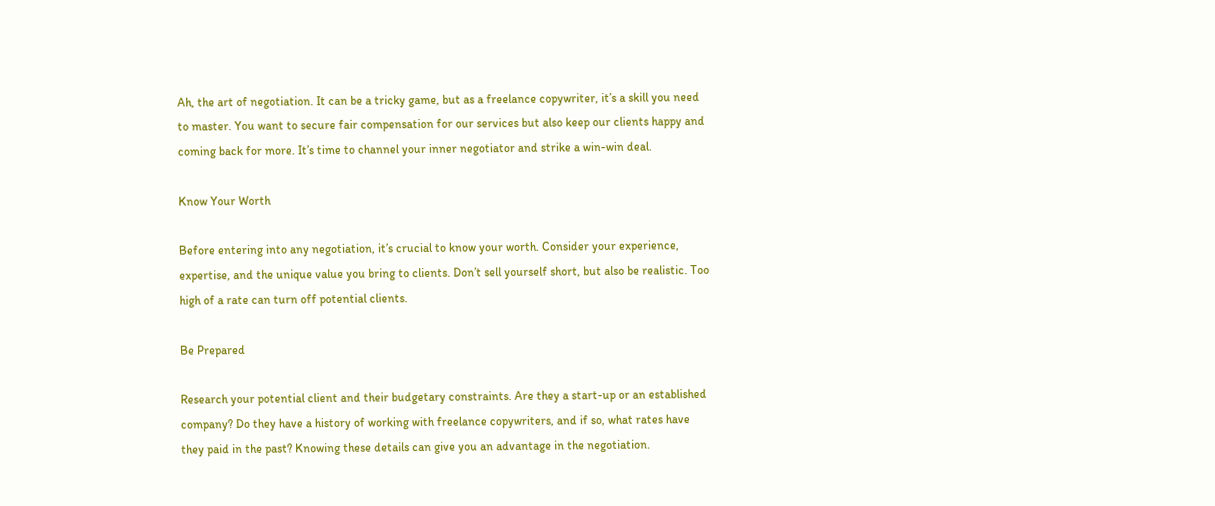Ah, the art of negotiation. It can be a tricky game, but as a freelance copywriter, it’s a skill you need to master. You want to secure fair compensation for our services but also keep our clients happy and coming back for more. It’s time to channel your inner negotiator and strike a win-win deal.

Know Your Worth

Before entering into any negotiation, it’s crucial to know your worth. Consider your experience, expertise, and the unique value you bring to clients. Don’t sell yourself short, but also be realistic. Too high of a rate can turn off potential clients.

Be Prepared

Research your potential client and their budgetary constraints. Are they a start-up or an established company? Do they have a history of working with freelance copywriters, and if so, what rates have they paid in the past? Knowing these details can give you an advantage in the negotiation.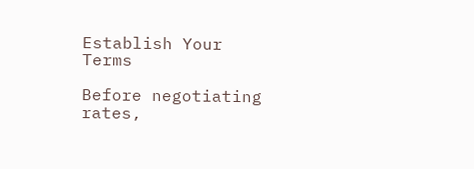Establish Your Terms

Before negotiating rates,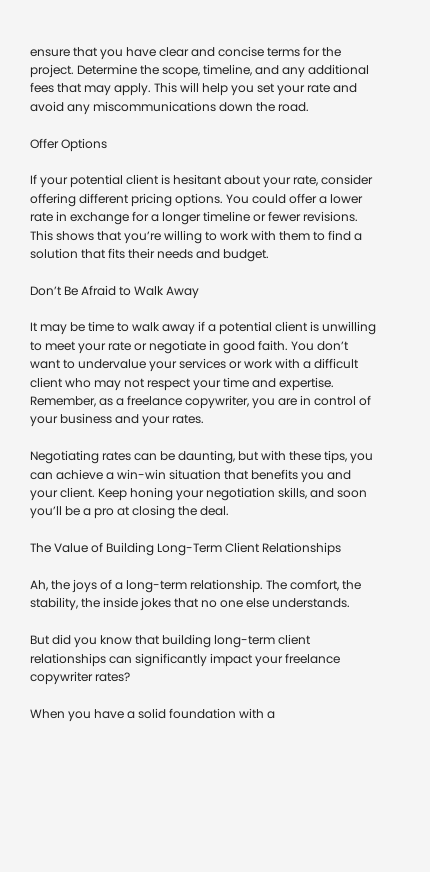ensure that you have clear and concise terms for the project. Determine the scope, timeline, and any additional fees that may apply. This will help you set your rate and avoid any miscommunications down the road.

Offer Options

If your potential client is hesitant about your rate, consider offering different pricing options. You could offer a lower rate in exchange for a longer timeline or fewer revisions. This shows that you’re willing to work with them to find a solution that fits their needs and budget.

Don’t Be Afraid to Walk Away

It may be time to walk away if a potential client is unwilling to meet your rate or negotiate in good faith. You don’t want to undervalue your services or work with a difficult client who may not respect your time and expertise. Remember, as a freelance copywriter, you are in control of your business and your rates.

Negotiating rates can be daunting, but with these tips, you can achieve a win-win situation that benefits you and your client. Keep honing your negotiation skills, and soon you’ll be a pro at closing the deal.

The Value of Building Long-Term Client Relationships

Ah, the joys of a long-term relationship. The comfort, the stability, the inside jokes that no one else understands.

But did you know that building long-term client relationships can significantly impact your freelance copywriter rates?

When you have a solid foundation with a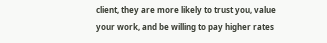client, they are more likely to trust you, value your work, and be willing to pay higher rates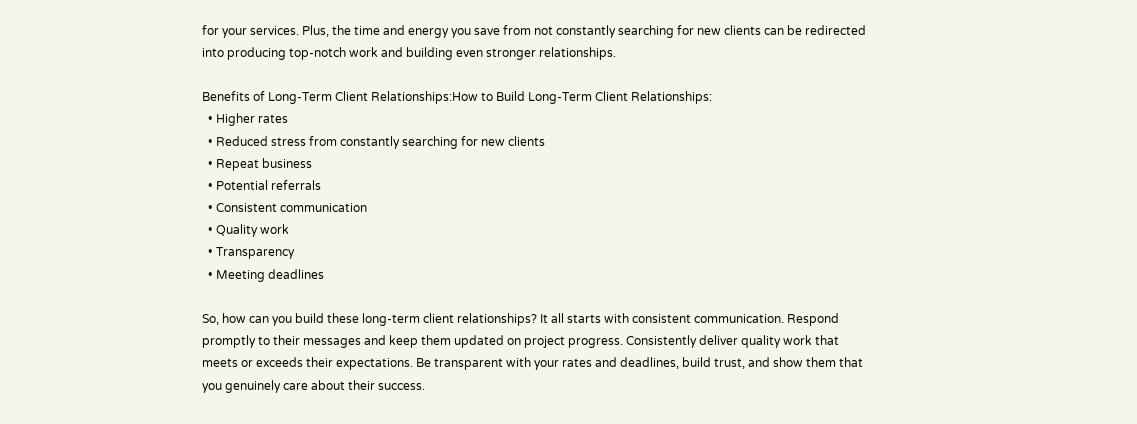for your services. Plus, the time and energy you save from not constantly searching for new clients can be redirected into producing top-notch work and building even stronger relationships.

Benefits of Long-Term Client Relationships:How to Build Long-Term Client Relationships:
  • Higher rates
  • Reduced stress from constantly searching for new clients
  • Repeat business
  • Potential referrals
  • Consistent communication
  • Quality work
  • Transparency
  • Meeting deadlines

So, how can you build these long-term client relationships? It all starts with consistent communication. Respond promptly to their messages and keep them updated on project progress. Consistently deliver quality work that meets or exceeds their expectations. Be transparent with your rates and deadlines, build trust, and show them that you genuinely care about their success.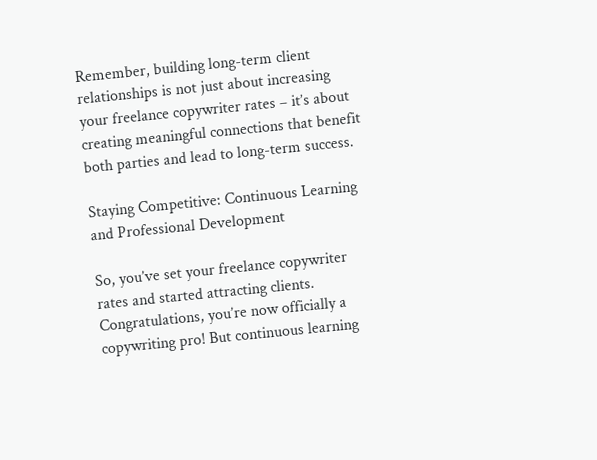Remember, building long-term client relationships is not just about increasing your freelance copywriter rates – it’s about creating meaningful connections that benefit both parties and lead to long-term success.

Staying Competitive: Continuous Learning and Professional Development

So, you’ve set your freelance copywriter rates and started attracting clients. Congratulations, you’re now officially a copywriting pro! But continuous learning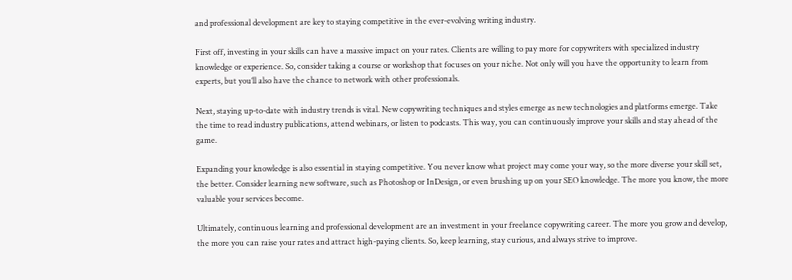and professional development are key to staying competitive in the ever-evolving writing industry.

First off, investing in your skills can have a massive impact on your rates. Clients are willing to pay more for copywriters with specialized industry knowledge or experience. So, consider taking a course or workshop that focuses on your niche. Not only will you have the opportunity to learn from experts, but you’ll also have the chance to network with other professionals.

Next, staying up-to-date with industry trends is vital. New copywriting techniques and styles emerge as new technologies and platforms emerge. Take the time to read industry publications, attend webinars, or listen to podcasts. This way, you can continuously improve your skills and stay ahead of the game.

Expanding your knowledge is also essential in staying competitive. You never know what project may come your way, so the more diverse your skill set, the better. Consider learning new software, such as Photoshop or InDesign, or even brushing up on your SEO knowledge. The more you know, the more valuable your services become.

Ultimately, continuous learning and professional development are an investment in your freelance copywriting career. The more you grow and develop, the more you can raise your rates and attract high-paying clients. So, keep learning, stay curious, and always strive to improve.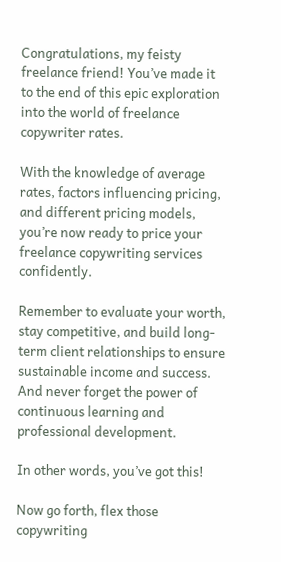Congratulations, my feisty freelance friend! You’ve made it to the end of this epic exploration into the world of freelance copywriter rates.

With the knowledge of average rates, factors influencing pricing, and different pricing models, you’re now ready to price your freelance copywriting services confidently.

Remember to evaluate your worth, stay competitive, and build long-term client relationships to ensure sustainable income and success. And never forget the power of continuous learning and professional development.

In other words, you’ve got this!

Now go forth, flex those copywriting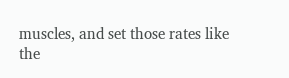muscles, and set those rates like the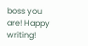boss you are! Happy writing!